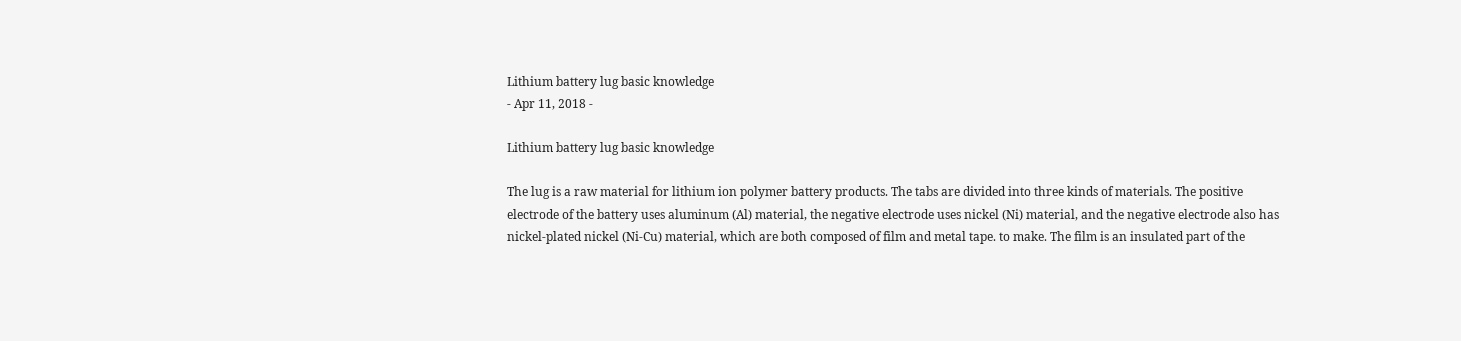Lithium battery lug basic knowledge
- Apr 11, 2018 -

Lithium battery lug basic knowledge

The lug is a raw material for lithium ion polymer battery products. The tabs are divided into three kinds of materials. The positive electrode of the battery uses aluminum (Al) material, the negative electrode uses nickel (Ni) material, and the negative electrode also has nickel-plated nickel (Ni-Cu) material, which are both composed of film and metal tape. to make. The film is an insulated part of the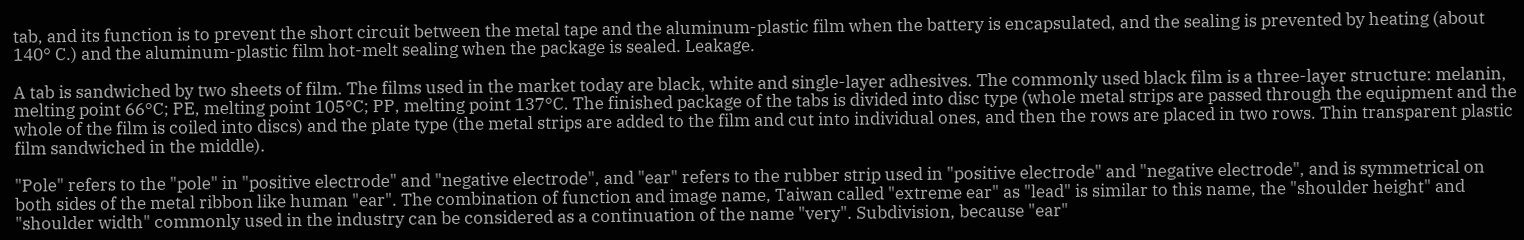tab, and its function is to prevent the short circuit between the metal tape and the aluminum-plastic film when the battery is encapsulated, and the sealing is prevented by heating (about 140° C.) and the aluminum-plastic film hot-melt sealing when the package is sealed. Leakage.

A tab is sandwiched by two sheets of film. The films used in the market today are black, white and single-layer adhesives. The commonly used black film is a three-layer structure: melanin, melting point 66°C; PE, melting point 105°C; PP, melting point 137°C. The finished package of the tabs is divided into disc type (whole metal strips are passed through the equipment and the whole of the film is coiled into discs) and the plate type (the metal strips are added to the film and cut into individual ones, and then the rows are placed in two rows. Thin transparent plastic film sandwiched in the middle).

"Pole" refers to the "pole" in "positive electrode" and "negative electrode", and "ear" refers to the rubber strip used in "positive electrode" and "negative electrode", and is symmetrical on both sides of the metal ribbon like human "ear". The combination of function and image name, Taiwan called "extreme ear" as "lead" is similar to this name, the "shoulder height" and "shoulder width" commonly used in the industry can be considered as a continuation of the name "very". Subdivision, because "ear"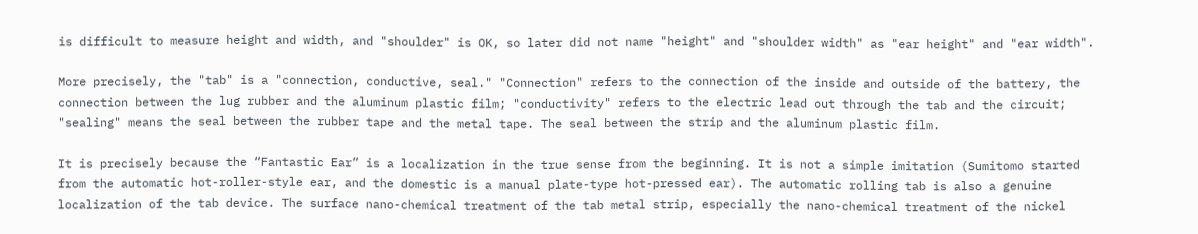is difficult to measure height and width, and "shoulder" is OK, so later did not name "height" and "shoulder width" as "ear height" and "ear width".

More precisely, the "tab" is a "connection, conductive, seal." "Connection" refers to the connection of the inside and outside of the battery, the connection between the lug rubber and the aluminum plastic film; "conductivity" refers to the electric lead out through the tab and the circuit; "sealing" means the seal between the rubber tape and the metal tape. The seal between the strip and the aluminum plastic film.

It is precisely because the “Fantastic Ear” is a localization in the true sense from the beginning. It is not a simple imitation (Sumitomo started from the automatic hot-roller-style ear, and the domestic is a manual plate-type hot-pressed ear). The automatic rolling tab is also a genuine localization of the tab device. The surface nano-chemical treatment of the tab metal strip, especially the nano-chemical treatment of the nickel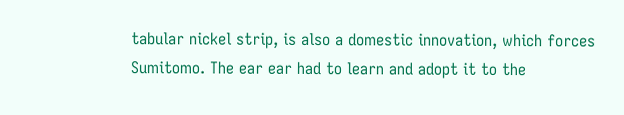tabular nickel strip, is also a domestic innovation, which forces Sumitomo. The ear ear had to learn and adopt it to the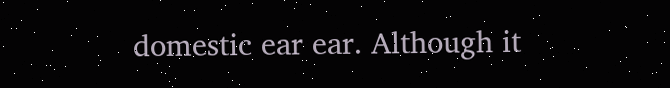domestic ear ear. Although it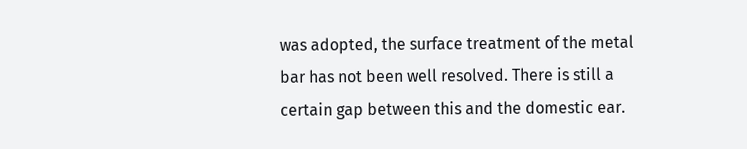was adopted, the surface treatment of the metal bar has not been well resolved. There is still a certain gap between this and the domestic ear.